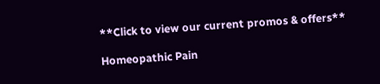**Click to view our current promos & offers**

Homeopathic Pain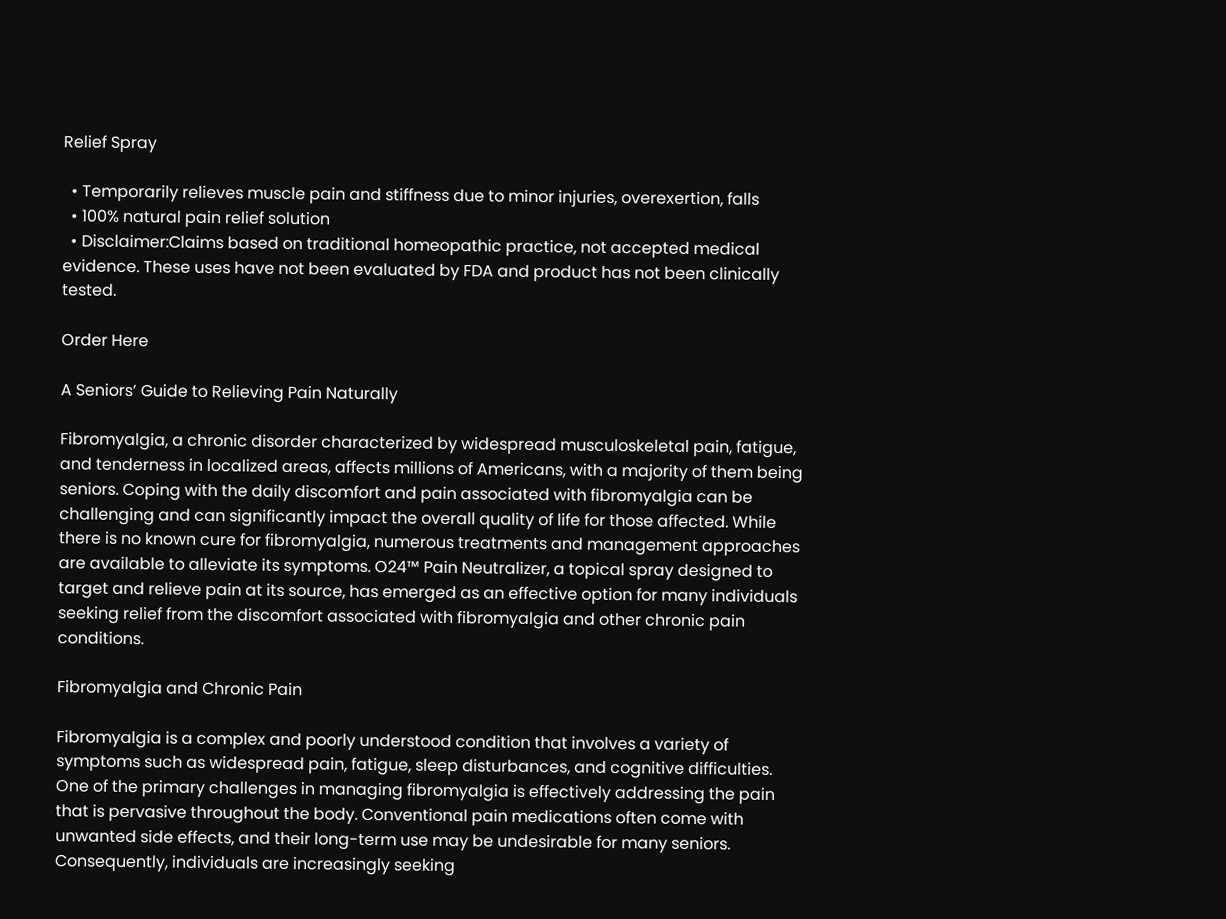Relief Spray

  • Temporarily relieves muscle pain and stiffness due to minor injuries, overexertion, falls
  • 100% natural pain relief solution
  • Disclaimer:Claims based on traditional homeopathic practice, not accepted medical evidence. These uses have not been evaluated by FDA and product has not been clinically tested.

Order Here

A Seniors’ Guide to Relieving Pain Naturally

Fibromyalgia, a chronic disorder characterized by widespread musculoskeletal pain, fatigue, and tenderness in localized areas, affects millions of Americans, with a majority of them being seniors. Coping with the daily discomfort and pain associated with fibromyalgia can be challenging and can significantly impact the overall quality of life for those affected. While there is no known cure for fibromyalgia, numerous treatments and management approaches are available to alleviate its symptoms. O24™ Pain Neutralizer, a topical spray designed to target and relieve pain at its source, has emerged as an effective option for many individuals seeking relief from the discomfort associated with fibromyalgia and other chronic pain conditions.

Fibromyalgia and Chronic Pain

Fibromyalgia is a complex and poorly understood condition that involves a variety of symptoms such as widespread pain, fatigue, sleep disturbances, and cognitive difficulties. One of the primary challenges in managing fibromyalgia is effectively addressing the pain that is pervasive throughout the body. Conventional pain medications often come with unwanted side effects, and their long-term use may be undesirable for many seniors. Consequently, individuals are increasingly seeking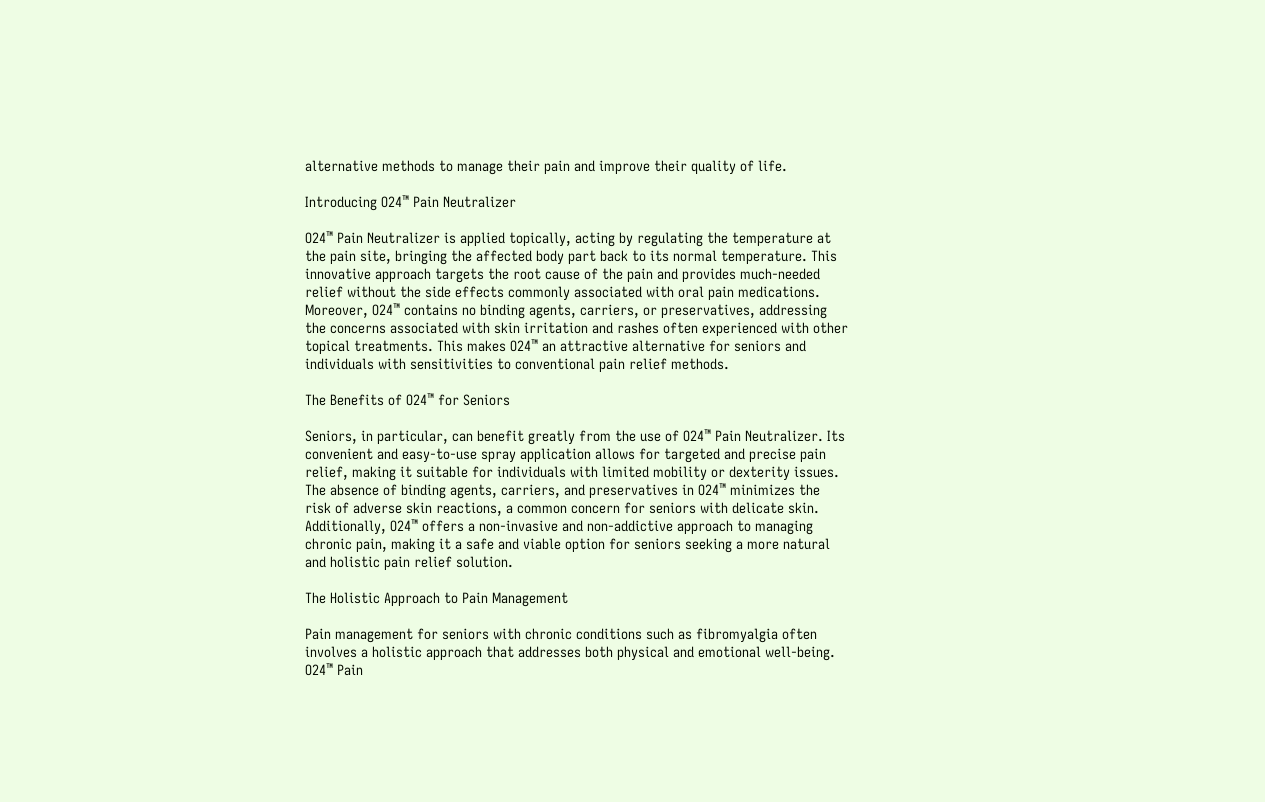alternative methods to manage their pain and improve their quality of life.

Introducing O24™ Pain Neutralizer

O24™ Pain Neutralizer is applied topically, acting by regulating the temperature at the pain site, bringing the affected body part back to its normal temperature. This innovative approach targets the root cause of the pain and provides much-needed relief without the side effects commonly associated with oral pain medications. Moreover, O24™ contains no binding agents, carriers, or preservatives, addressing the concerns associated with skin irritation and rashes often experienced with other topical treatments. This makes O24™ an attractive alternative for seniors and individuals with sensitivities to conventional pain relief methods.

The Benefits of O24™ for Seniors

Seniors, in particular, can benefit greatly from the use of O24™ Pain Neutralizer. Its convenient and easy-to-use spray application allows for targeted and precise pain relief, making it suitable for individuals with limited mobility or dexterity issues. The absence of binding agents, carriers, and preservatives in O24™ minimizes the risk of adverse skin reactions, a common concern for seniors with delicate skin. Additionally, O24™ offers a non-invasive and non-addictive approach to managing chronic pain, making it a safe and viable option for seniors seeking a more natural and holistic pain relief solution.

The Holistic Approach to Pain Management

Pain management for seniors with chronic conditions such as fibromyalgia often involves a holistic approach that addresses both physical and emotional well-being. O24™ Pain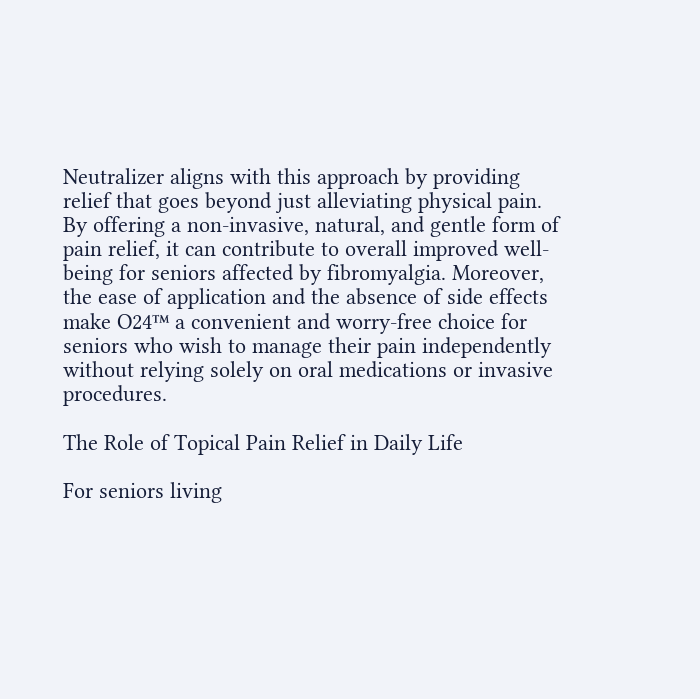Neutralizer aligns with this approach by providing relief that goes beyond just alleviating physical pain. By offering a non-invasive, natural, and gentle form of pain relief, it can contribute to overall improved well-being for seniors affected by fibromyalgia. Moreover, the ease of application and the absence of side effects make O24™ a convenient and worry-free choice for seniors who wish to manage their pain independently without relying solely on oral medications or invasive procedures.

The Role of Topical Pain Relief in Daily Life

For seniors living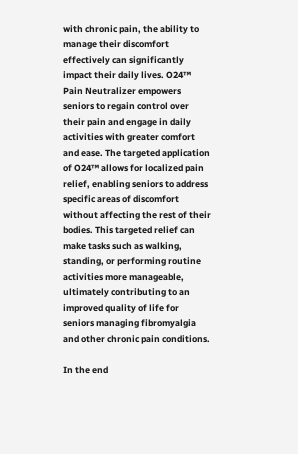with chronic pain, the ability to manage their discomfort effectively can significantly impact their daily lives. O24™ Pain Neutralizer empowers seniors to regain control over their pain and engage in daily activities with greater comfort and ease. The targeted application of O24™ allows for localized pain relief, enabling seniors to address specific areas of discomfort without affecting the rest of their bodies. This targeted relief can make tasks such as walking, standing, or performing routine activities more manageable, ultimately contributing to an improved quality of life for seniors managing fibromyalgia and other chronic pain conditions.

In the end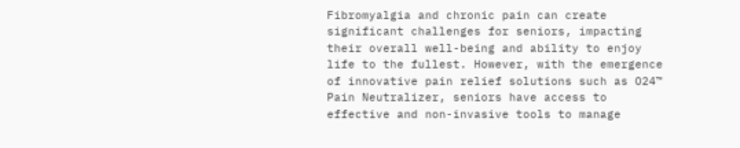Fibromyalgia and chronic pain can create significant challenges for seniors, impacting their overall well-being and ability to enjoy life to the fullest. However, with the emergence of innovative pain relief solutions such as O24™ Pain Neutralizer, seniors have access to effective and non-invasive tools to manage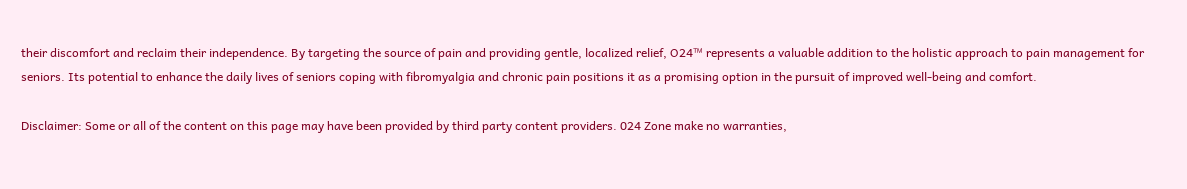their discomfort and reclaim their independence. By targeting the source of pain and providing gentle, localized relief, O24™ represents a valuable addition to the holistic approach to pain management for seniors. Its potential to enhance the daily lives of seniors coping with fibromyalgia and chronic pain positions it as a promising option in the pursuit of improved well-being and comfort.

Disclaimer: Some or all of the content on this page may have been provided by third party content providers. 024 Zone make no warranties,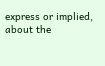express or implied, about the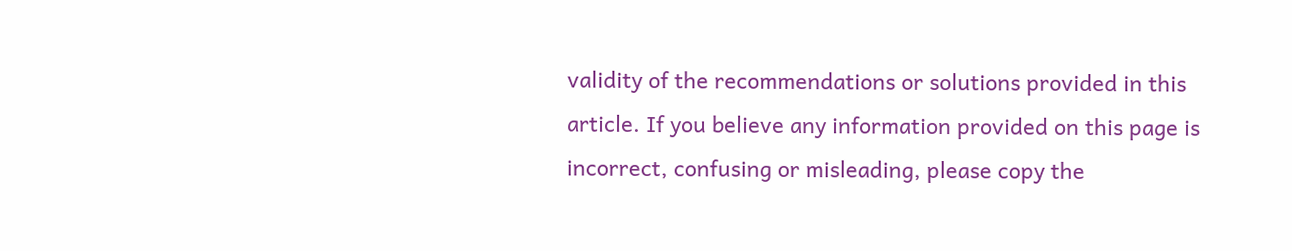validity of the recommendations or solutions provided in this article. If you believe any information provided on this page is incorrect, confusing or misleading, please copy the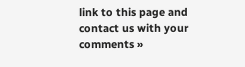link to this page and contact us with your comments »